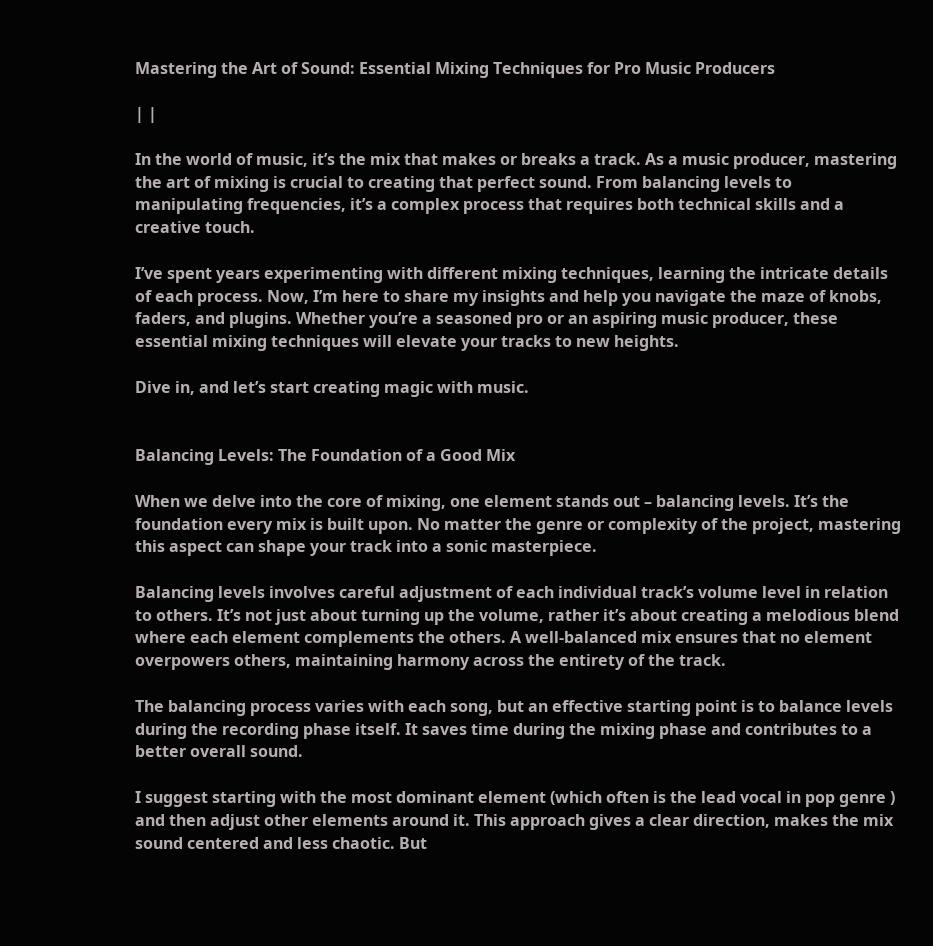Mastering the Art of Sound: Essential Mixing Techniques for Pro Music Producers

| |

In the world of music, it’s the mix that makes or breaks a track. As a music producer, mastering the art of mixing is crucial to creating that perfect sound. From balancing levels to manipulating frequencies, it’s a complex process that requires both technical skills and a creative touch.

I’ve spent years experimenting with different mixing techniques, learning the intricate details of each process. Now, I’m here to share my insights and help you navigate the maze of knobs, faders, and plugins. Whether you’re a seasoned pro or an aspiring music producer, these essential mixing techniques will elevate your tracks to new heights.

Dive in, and let’s start creating magic with music.


Balancing Levels: The Foundation of a Good Mix

When we delve into the core of mixing, one element stands out – balancing levels. It’s the foundation every mix is built upon. No matter the genre or complexity of the project, mastering this aspect can shape your track into a sonic masterpiece.

Balancing levels involves careful adjustment of each individual track’s volume level in relation to others. It’s not just about turning up the volume, rather it’s about creating a melodious blend where each element complements the others. A well-balanced mix ensures that no element overpowers others, maintaining harmony across the entirety of the track.

The balancing process varies with each song, but an effective starting point is to balance levels during the recording phase itself. It saves time during the mixing phase and contributes to a better overall sound.

I suggest starting with the most dominant element (which often is the lead vocal in pop genre ) and then adjust other elements around it. This approach gives a clear direction, makes the mix sound centered and less chaotic. But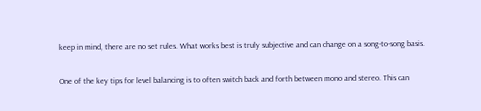keep in mind, there are no set rules. What works best is truly subjective and can change on a song-to-song basis.

One of the key tips for level balancing is to often switch back and forth between mono and stereo. This can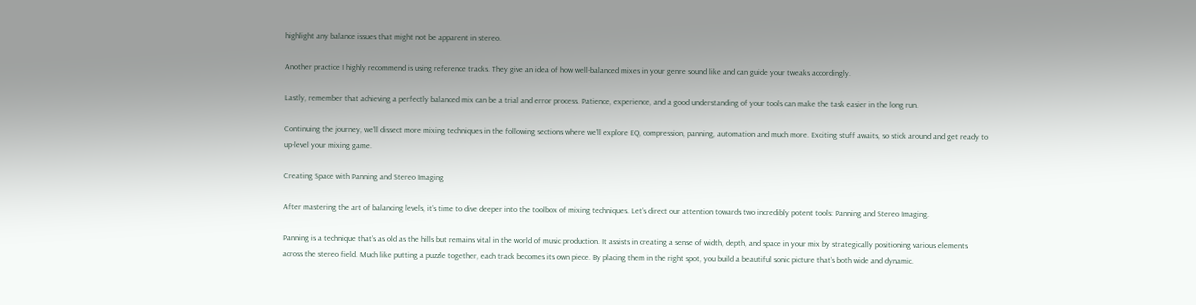highlight any balance issues that might not be apparent in stereo.

Another practice I highly recommend is using reference tracks. They give an idea of how well-balanced mixes in your genre sound like and can guide your tweaks accordingly.

Lastly, remember that achieving a perfectly balanced mix can be a trial and error process. Patience, experience, and a good understanding of your tools can make the task easier in the long run.

Continuing the journey, we’ll dissect more mixing techniques in the following sections where we’ll explore EQ, compression, panning, automation and much more. Exciting stuff awaits, so stick around and get ready to up-level your mixing game.

Creating Space with Panning and Stereo Imaging

After mastering the art of balancing levels, it’s time to dive deeper into the toolbox of mixing techniques. Let’s direct our attention towards two incredibly potent tools: Panning and Stereo Imaging.

Panning is a technique that’s as old as the hills but remains vital in the world of music production. It assists in creating a sense of width, depth, and space in your mix by strategically positioning various elements across the stereo field. Much like putting a puzzle together, each track becomes its own piece. By placing them in the right spot, you build a beautiful sonic picture that’s both wide and dynamic.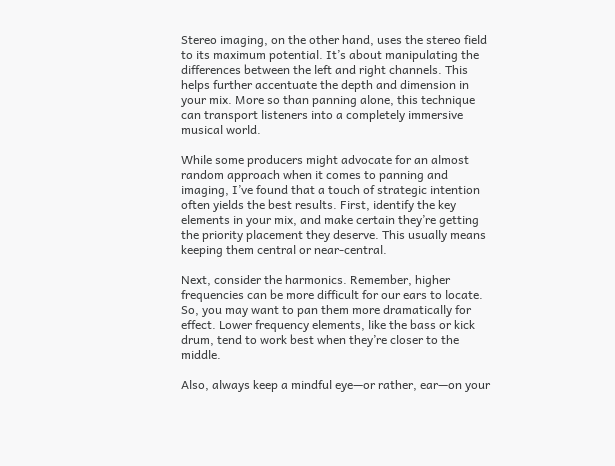Stereo imaging, on the other hand, uses the stereo field to its maximum potential. It’s about manipulating the differences between the left and right channels. This helps further accentuate the depth and dimension in your mix. More so than panning alone, this technique can transport listeners into a completely immersive musical world.

While some producers might advocate for an almost random approach when it comes to panning and imaging, I’ve found that a touch of strategic intention often yields the best results. First, identify the key elements in your mix, and make certain they’re getting the priority placement they deserve. This usually means keeping them central or near-central.

Next, consider the harmonics. Remember, higher frequencies can be more difficult for our ears to locate. So, you may want to pan them more dramatically for effect. Lower frequency elements, like the bass or kick drum, tend to work best when they’re closer to the middle.

Also, always keep a mindful eye—or rather, ear—on your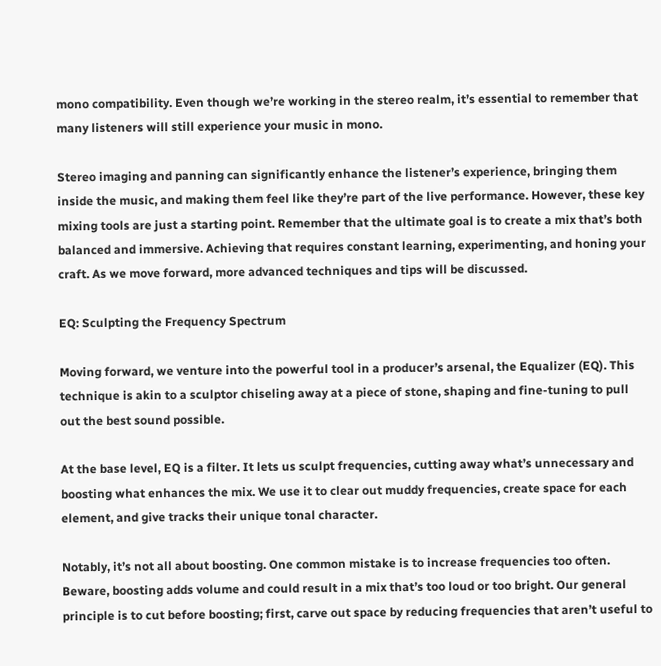mono compatibility. Even though we’re working in the stereo realm, it’s essential to remember that many listeners will still experience your music in mono.

Stereo imaging and panning can significantly enhance the listener’s experience, bringing them inside the music, and making them feel like they’re part of the live performance. However, these key mixing tools are just a starting point. Remember that the ultimate goal is to create a mix that’s both balanced and immersive. Achieving that requires constant learning, experimenting, and honing your craft. As we move forward, more advanced techniques and tips will be discussed.

EQ: Sculpting the Frequency Spectrum

Moving forward, we venture into the powerful tool in a producer’s arsenal, the Equalizer (EQ). This technique is akin to a sculptor chiseling away at a piece of stone, shaping and fine-tuning to pull out the best sound possible.

At the base level, EQ is a filter. It lets us sculpt frequencies, cutting away what’s unnecessary and boosting what enhances the mix. We use it to clear out muddy frequencies, create space for each element, and give tracks their unique tonal character.

Notably, it’s not all about boosting. One common mistake is to increase frequencies too often. Beware, boosting adds volume and could result in a mix that’s too loud or too bright. Our general principle is to cut before boosting; first, carve out space by reducing frequencies that aren’t useful to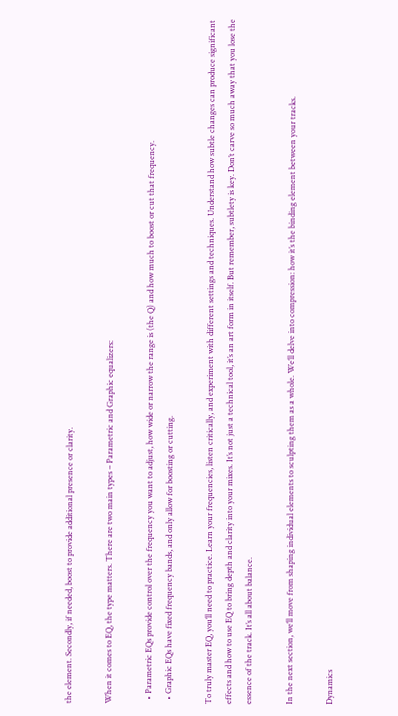the element. Secondly, if needed, boost to provide additional presence or clarity.

When it comes to EQ, the type matters. There are two main types – Parametric and Graphic equalizers:

  • Parametric EQs provide control over the frequency you want to adjust, how wide or narrow the range is (the Q) and how much to boost or cut that frequency.
  • Graphic EQs have fixed frequency bands, and only allow for boosting or cutting.

To truly master EQ, you’ll need to practice. Learn your frequencies, listen critically, and experiment with different settings and techniques. Understand how subtle changes can produce significant effects and how to use EQ to bring depth and clarity into your mixes. It’s not just a technical tool, it’s an art form in itself. But remember, subtlety is key. Don’t carve so much away that you lose the essence of the track. It’s all about balance.

In the next section, we’ll move from shaping individual elements to sculpting them as a whole. We’ll delve into compression: how it’s the binding element between your tracks.

Dynamics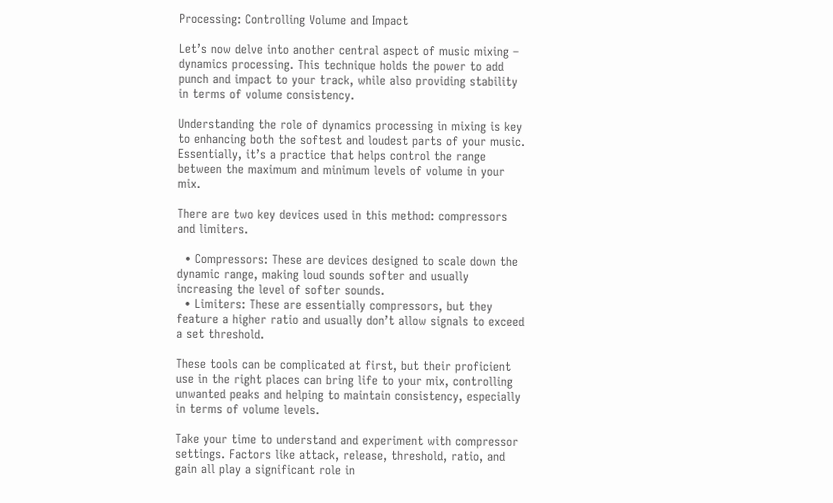Processing: Controlling Volume and Impact

Let’s now delve into another central aspect of music mixing – dynamics processing. This technique holds the power to add punch and impact to your track, while also providing stability in terms of volume consistency.

Understanding the role of dynamics processing in mixing is key to enhancing both the softest and loudest parts of your music. Essentially, it’s a practice that helps control the range between the maximum and minimum levels of volume in your mix.

There are two key devices used in this method: compressors and limiters.

  • Compressors: These are devices designed to scale down the dynamic range, making loud sounds softer and usually increasing the level of softer sounds.
  • Limiters: These are essentially compressors, but they feature a higher ratio and usually don’t allow signals to exceed a set threshold.

These tools can be complicated at first, but their proficient use in the right places can bring life to your mix, controlling unwanted peaks and helping to maintain consistency, especially in terms of volume levels.

Take your time to understand and experiment with compressor settings. Factors like attack, release, threshold, ratio, and gain all play a significant role in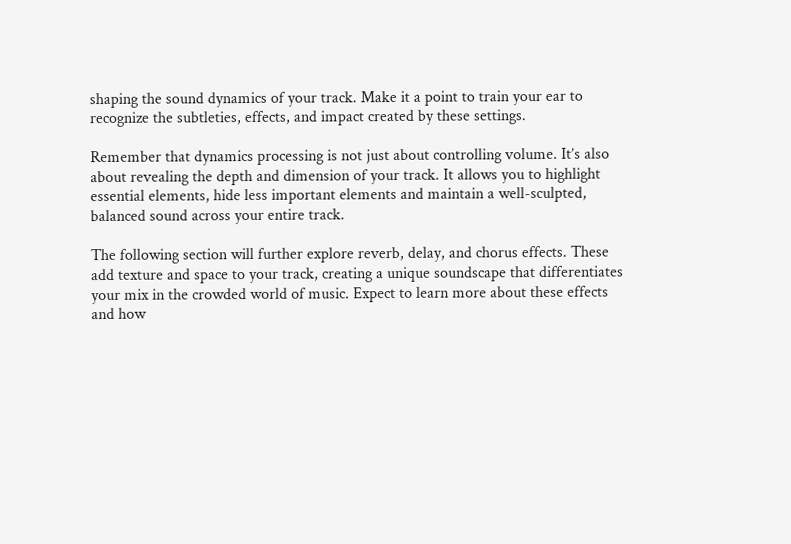shaping the sound dynamics of your track. Make it a point to train your ear to recognize the subtleties, effects, and impact created by these settings.

Remember that dynamics processing is not just about controlling volume. It’s also about revealing the depth and dimension of your track. It allows you to highlight essential elements, hide less important elements and maintain a well-sculpted, balanced sound across your entire track.

The following section will further explore reverb, delay, and chorus effects. These add texture and space to your track, creating a unique soundscape that differentiates your mix in the crowded world of music. Expect to learn more about these effects and how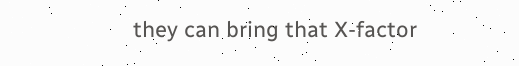they can bring that X-factor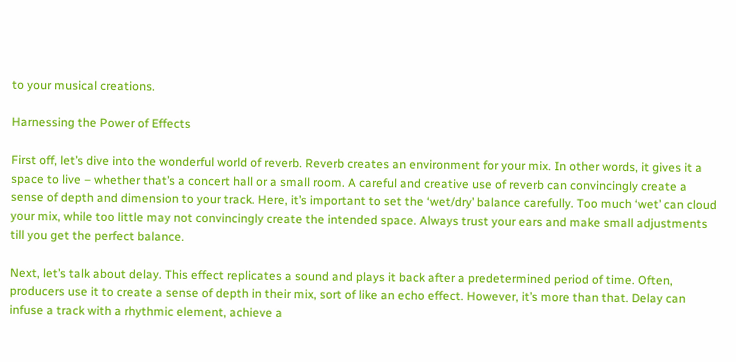to your musical creations.

Harnessing the Power of Effects

First off, let’s dive into the wonderful world of reverb. Reverb creates an environment for your mix. In other words, it gives it a space to live – whether that’s a concert hall or a small room. A careful and creative use of reverb can convincingly create a sense of depth and dimension to your track. Here, it’s important to set the ‘wet/dry’ balance carefully. Too much ‘wet’ can cloud your mix, while too little may not convincingly create the intended space. Always trust your ears and make small adjustments till you get the perfect balance.

Next, let’s talk about delay. This effect replicates a sound and plays it back after a predetermined period of time. Often, producers use it to create a sense of depth in their mix, sort of like an echo effect. However, it’s more than that. Delay can infuse a track with a rhythmic element, achieve a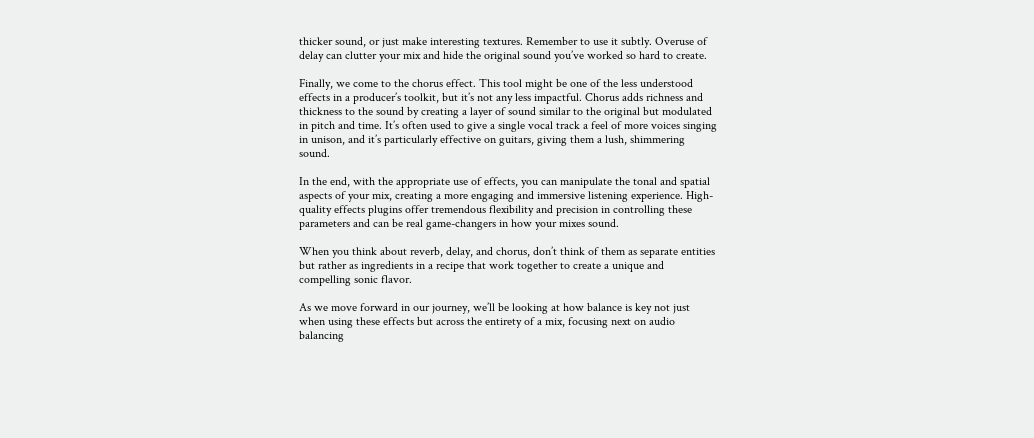thicker sound, or just make interesting textures. Remember to use it subtly. Overuse of delay can clutter your mix and hide the original sound you’ve worked so hard to create.

Finally, we come to the chorus effect. This tool might be one of the less understood effects in a producer’s toolkit, but it’s not any less impactful. Chorus adds richness and thickness to the sound by creating a layer of sound similar to the original but modulated in pitch and time. It’s often used to give a single vocal track a feel of more voices singing in unison, and it’s particularly effective on guitars, giving them a lush, shimmering sound.

In the end, with the appropriate use of effects, you can manipulate the tonal and spatial aspects of your mix, creating a more engaging and immersive listening experience. High-quality effects plugins offer tremendous flexibility and precision in controlling these parameters and can be real game-changers in how your mixes sound.

When you think about reverb, delay, and chorus, don’t think of them as separate entities but rather as ingredients in a recipe that work together to create a unique and compelling sonic flavor.

As we move forward in our journey, we’ll be looking at how balance is key not just when using these effects but across the entirety of a mix, focusing next on audio balancing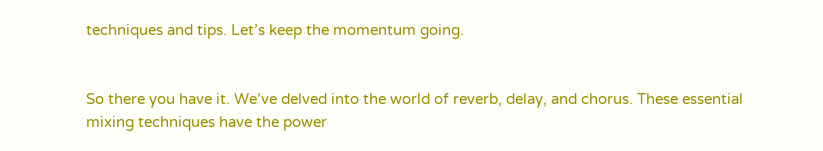techniques and tips. Let’s keep the momentum going.


So there you have it. We’ve delved into the world of reverb, delay, and chorus. These essential mixing techniques have the power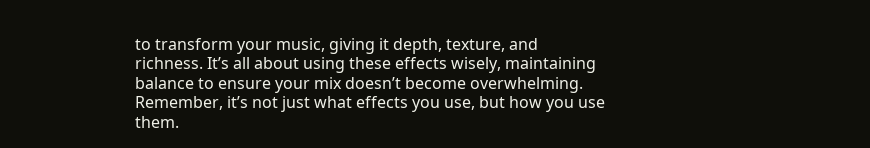to transform your music, giving it depth, texture, and richness. It’s all about using these effects wisely, maintaining balance to ensure your mix doesn’t become overwhelming. Remember, it’s not just what effects you use, but how you use them.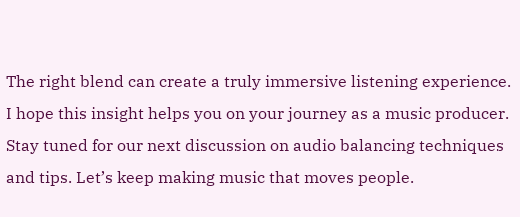The right blend can create a truly immersive listening experience. I hope this insight helps you on your journey as a music producer. Stay tuned for our next discussion on audio balancing techniques and tips. Let’s keep making music that moves people.